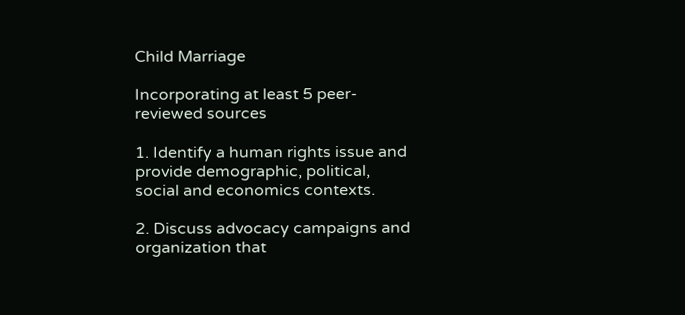Child Marriage

Incorporating at least 5 peer-reviewed sources

1. Identify a human rights issue and provide demographic, political, social and economics contexts.

2. Discuss advocacy campaigns and organization that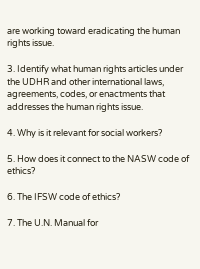are working toward eradicating the human rights issue.

3. Identify what human rights articles under the UDHR and other international laws, agreements, codes, or enactments that addresses the human rights issue.

4. Why is it relevant for social workers?

5. How does it connect to the NASW code of ethics?

6. The IFSW code of ethics?

7. The U.N. Manual for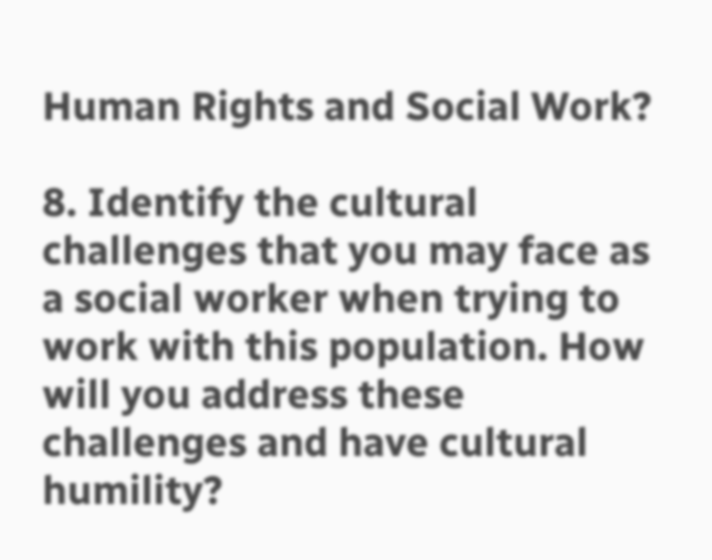Human Rights and Social Work?

8. Identify the cultural challenges that you may face as a social worker when trying to work with this population. How will you address these challenges and have cultural humility?